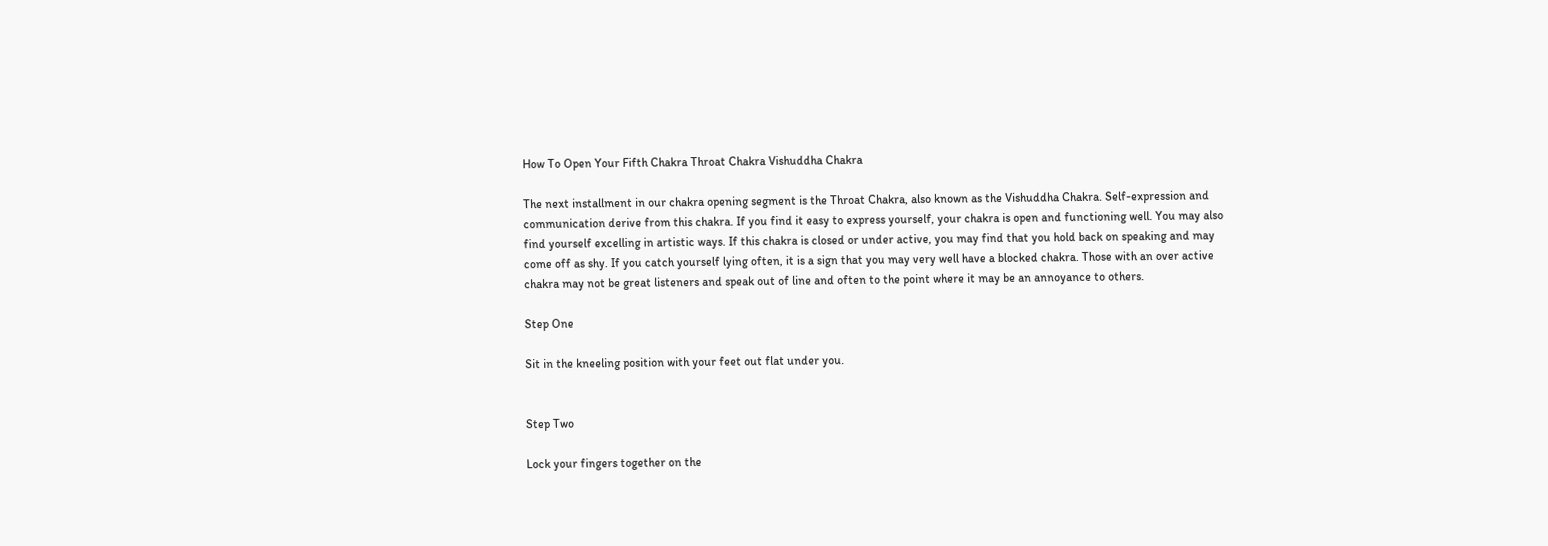How To Open Your Fifth Chakra Throat Chakra Vishuddha Chakra

The next installment in our chakra opening segment is the Throat Chakra, also known as the Vishuddha Chakra. Self-expression and communication derive from this chakra. If you find it easy to express yourself, your chakra is open and functioning well. You may also find yourself excelling in artistic ways. If this chakra is closed or under active, you may find that you hold back on speaking and may come off as shy. If you catch yourself lying often, it is a sign that you may very well have a blocked chakra. Those with an over active chakra may not be great listeners and speak out of line and often to the point where it may be an annoyance to others.

Step One

Sit in the kneeling position with your feet out flat under you.


Step Two

Lock your fingers together on the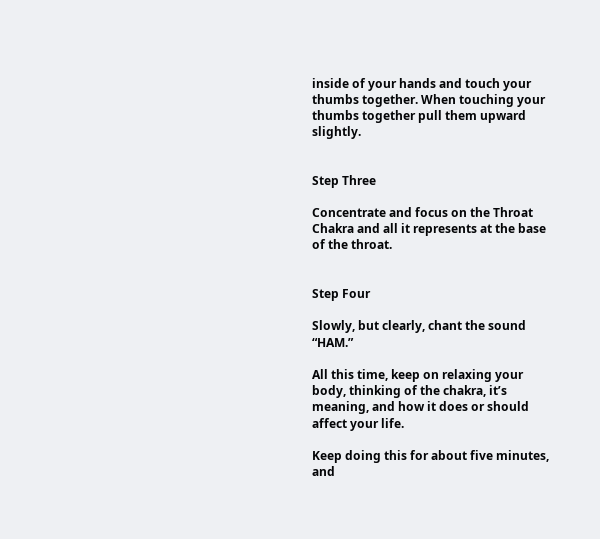inside of your hands and touch your thumbs together. When touching your thumbs together pull them upward slightly.


Step Three

Concentrate and focus on the Throat Chakra and all it represents at the base of the throat.


Step Four

Slowly, but clearly, chant the sound “HAM.”

All this time, keep on relaxing your body, thinking of the chakra, it’s meaning, and how it does or should affect your life.

Keep doing this for about five minutes, and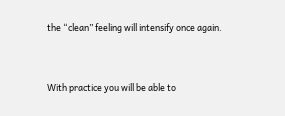the “clean” feeling will intensify once again.


With practice you will be able to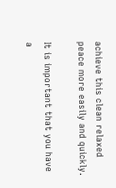achieve this clean relaxed peace more easily and quickly.

It is important that you have a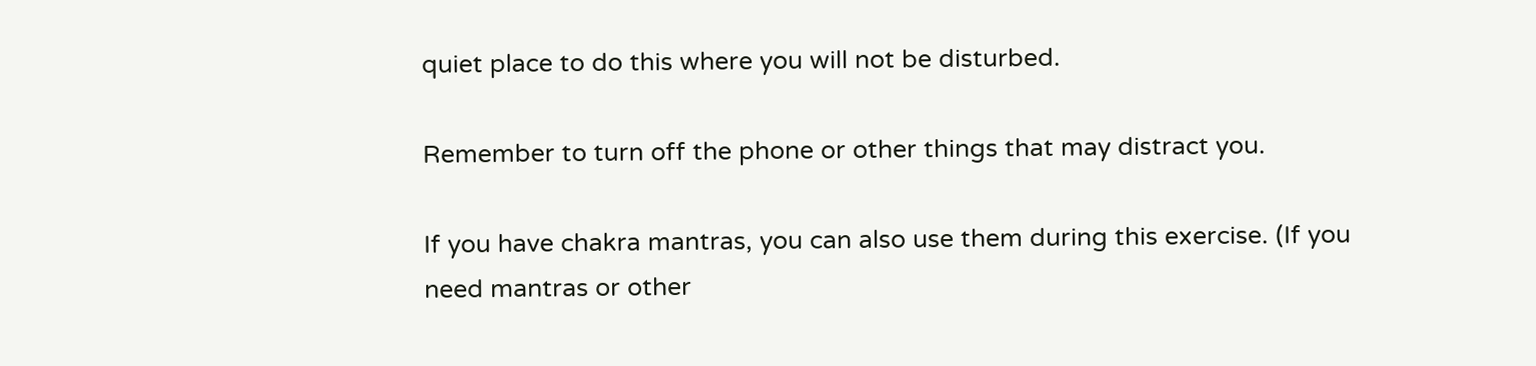quiet place to do this where you will not be disturbed.

Remember to turn off the phone or other things that may distract you.

If you have chakra mantras, you can also use them during this exercise. (If you need mantras or other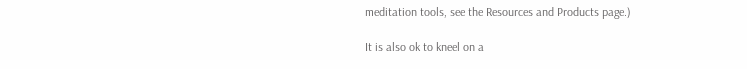meditation tools, see the Resources and Products page.)

It is also ok to kneel on a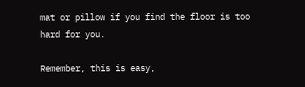mat or pillow if you find the floor is too hard for you.

Remember, this is easy,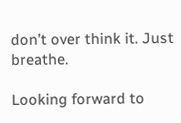don’t over think it. Just breathe.

Looking forward to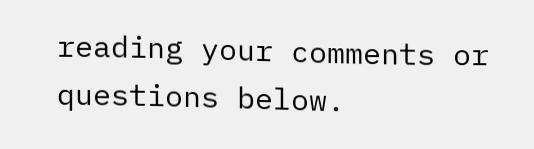reading your comments or questions below.